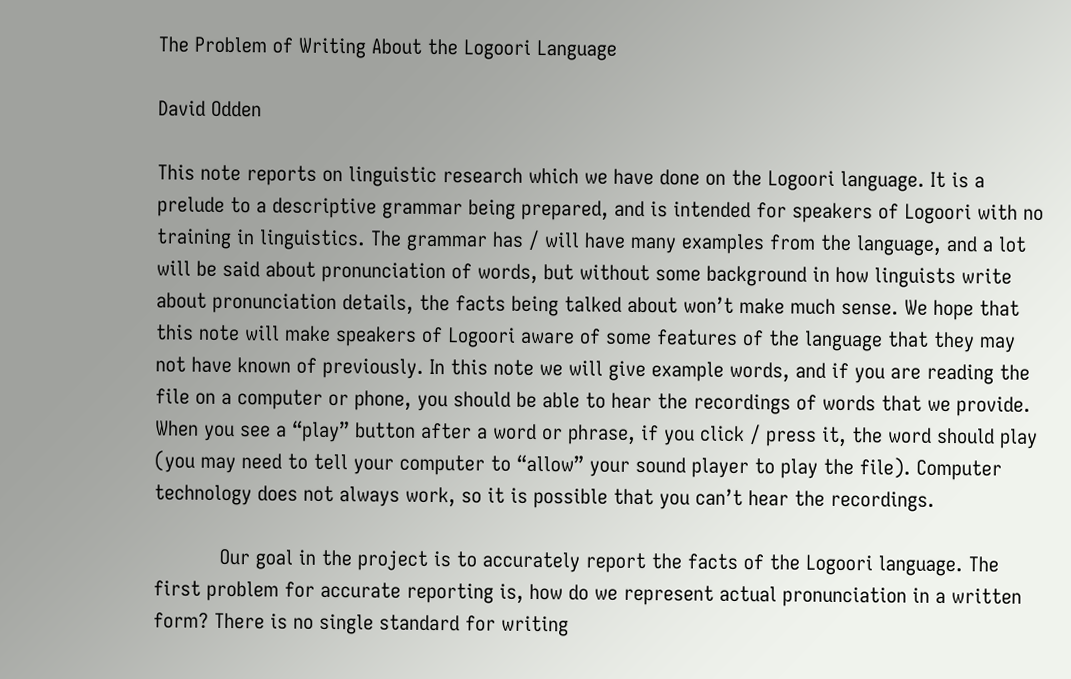The Problem of Writing About the Logoori Language

David Odden

This note reports on linguistic research which we have done on the Logoori language. It is a prelude to a descriptive grammar being prepared, and is intended for speakers of Logoori with no training in linguistics. The grammar has / will have many examples from the language, and a lot will be said about pronunciation of words, but without some background in how linguists write about pronunciation details, the facts being talked about won’t make much sense. We hope that this note will make speakers of Logoori aware of some features of the language that they may not have known of previously. In this note we will give example words, and if you are reading the file on a computer or phone, you should be able to hear the recordings of words that we provide. When you see a “play” button after a word or phrase, if you click / press it, the word should play (you may need to tell your computer to “allow” your sound player to play the file). Computer technology does not always work, so it is possible that you can’t hear the recordings.

           Our goal in the project is to accurately report the facts of the Logoori language. The first problem for accurate reporting is, how do we represent actual pronunciation in a written form? There is no single standard for writing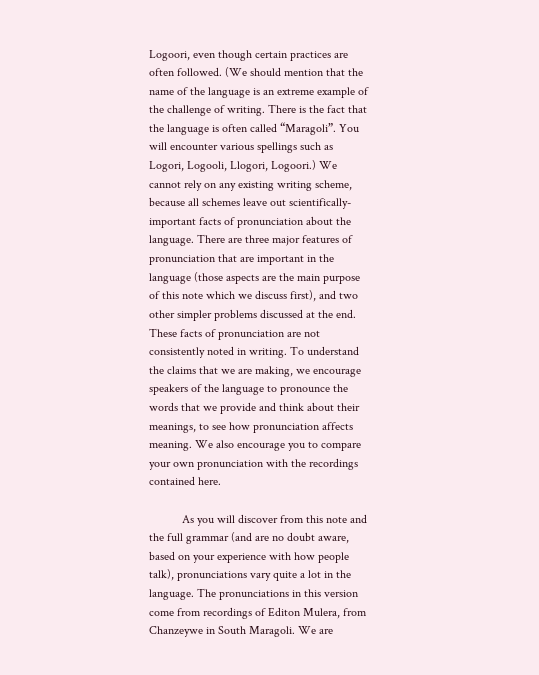Logoori, even though certain practices are often followed. (We should mention that the name of the language is an extreme example of the challenge of writing. There is the fact that the language is often called “Maragoli”. You will encounter various spellings such as Logori, Logooli, Llogori, Logoori.) We cannot rely on any existing writing scheme, because all schemes leave out scientifically-important facts of pronunciation about the language. There are three major features of pronunciation that are important in the language (those aspects are the main purpose of this note which we discuss first), and two other simpler problems discussed at the end. These facts of pronunciation are not consistently noted in writing. To understand the claims that we are making, we encourage speakers of the language to pronounce the words that we provide and think about their meanings, to see how pronunciation affects meaning. We also encourage you to compare your own pronunciation with the recordings contained here.

           As you will discover from this note and the full grammar (and are no doubt aware, based on your experience with how people talk), pronunciations vary quite a lot in the language. The pronunciations in this version come from recordings of Editon Mulera, from Chanzeywe in South Maragoli. We are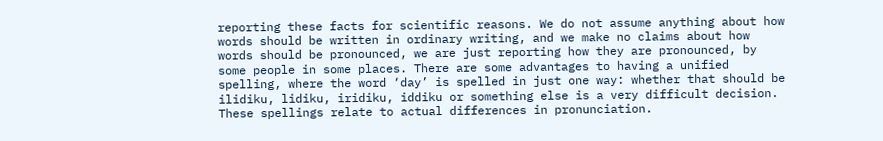reporting these facts for scientific reasons. We do not assume anything about how words should be written in ordinary writing, and we make no claims about how words should be pronounced, we are just reporting how they are pronounced, by some people in some places. There are some advantages to having a unified spelling, where the word ‘day’ is spelled in just one way: whether that should be ilidiku, lidiku, iridiku, iddiku or something else is a very difficult decision. These spellings relate to actual differences in pronunciation.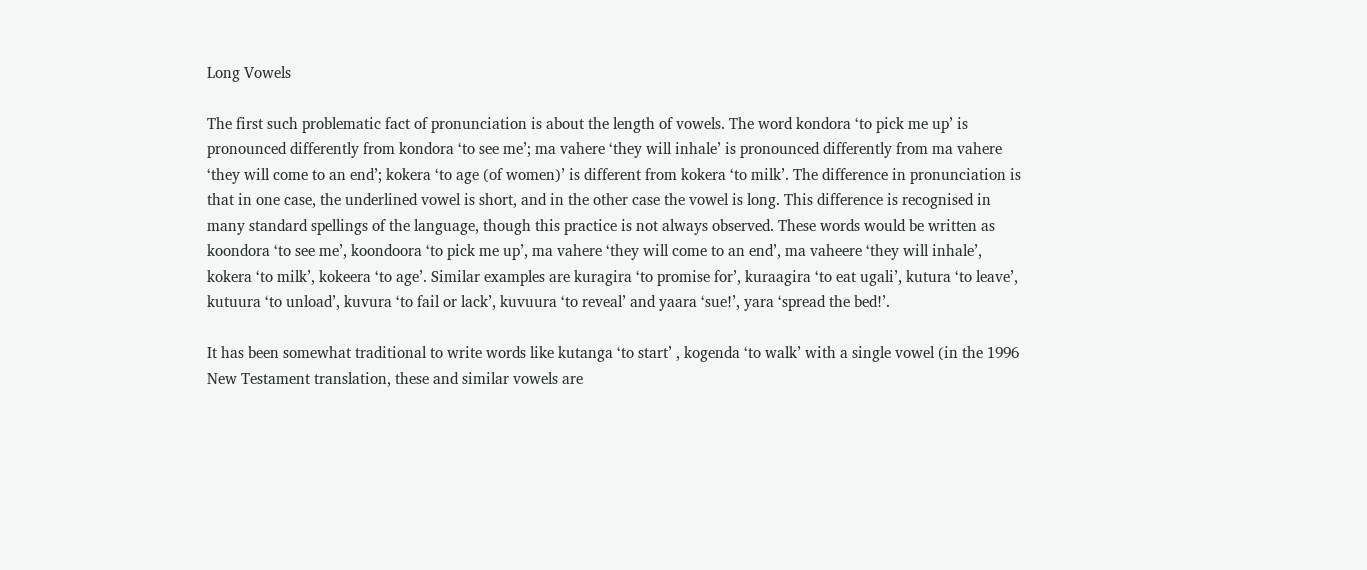Long Vowels

The first such problematic fact of pronunciation is about the length of vowels. The word kondora ‘to pick me up’ is pronounced differently from kondora ‘to see me’; ma vahere ‘they will inhale’ is pronounced differently from ma vahere ‘they will come to an end’; kokera ‘to age (of women)’ is different from kokera ‘to milk’. The difference in pronunciation is that in one case, the underlined vowel is short, and in the other case the vowel is long. This difference is recognised in many standard spellings of the language, though this practice is not always observed. These words would be written as koondora ‘to see me’, koondoora ‘to pick me up’, ma vahere ‘they will come to an end’, ma vaheere ‘they will inhale’, kokera ‘to milk’, kokeera ‘to age’. Similar examples are kuragira ‘to promise for’, kuraagira ‘to eat ugali’, kutura ‘to leave’, kutuura ‘to unload’, kuvura ‘to fail or lack’, kuvuura ‘to reveal’ and yaara ‘sue!’, yara ‘spread the bed!’.

It has been somewhat traditional to write words like kutanga ‘to start’ , kogenda ‘to walk’ with a single vowel (in the 1996 New Testament translation, these and similar vowels are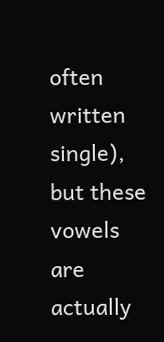often written single), but these vowels are actually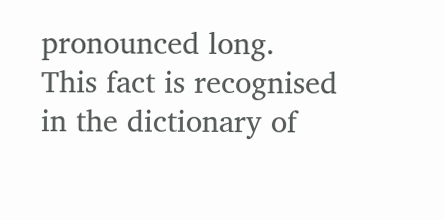pronounced long. This fact is recognised in the dictionary of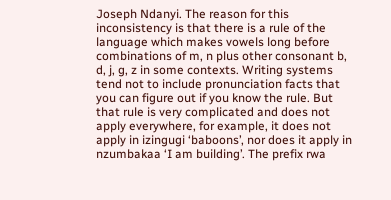Joseph Ndanyi. The reason for this inconsistency is that there is a rule of the language which makes vowels long before combinations of m, n plus other consonant b, d, j, g, z in some contexts. Writing systems tend not to include pronunciation facts that you can figure out if you know the rule. But that rule is very complicated and does not apply everywhere, for example, it does not apply in izingugi ‘baboons’, nor does it apply in nzumbakaa ‘I am building’. The prefix rwa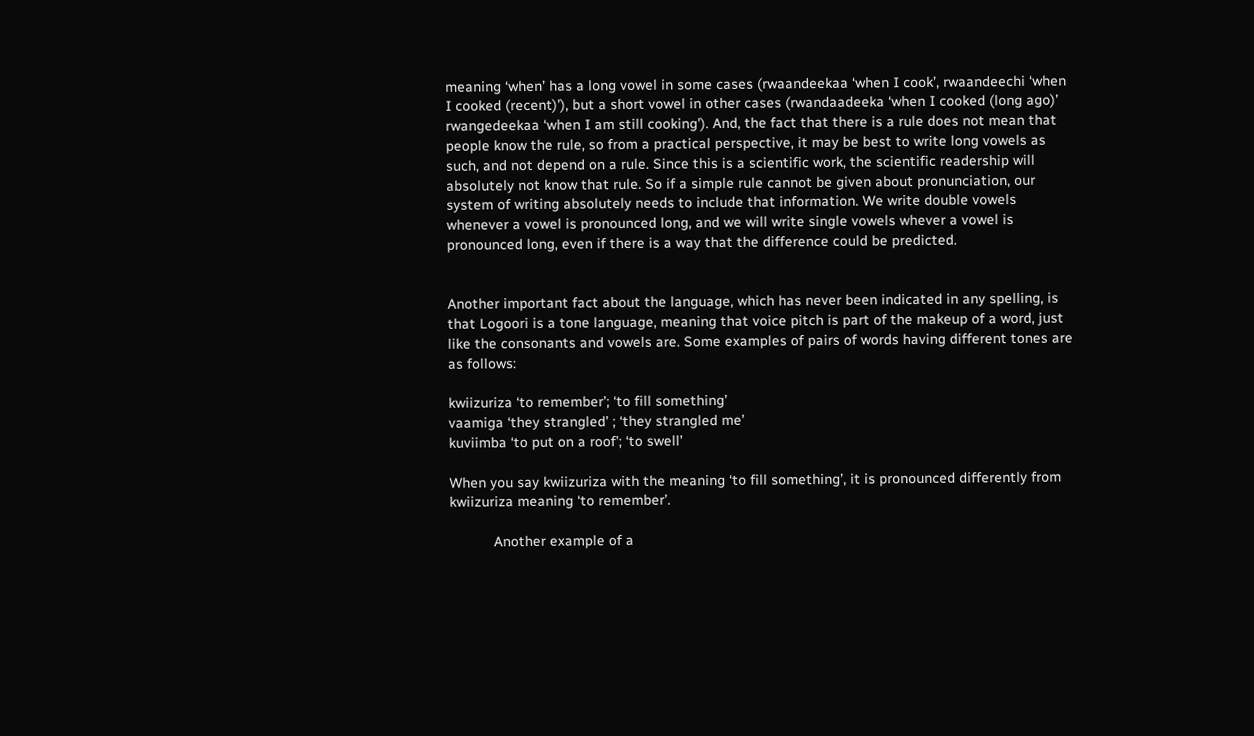meaning ‘when’ has a long vowel in some cases (rwaandeekaa ‘when I cook’, rwaandeechi ‘when I cooked (recent)’), but a short vowel in other cases (rwandaadeeka ‘when I cooked (long ago)’ rwangedeekaa ‘when I am still cooking’). And, the fact that there is a rule does not mean that people know the rule, so from a practical perspective, it may be best to write long vowels as such, and not depend on a rule. Since this is a scientific work, the scientific readership will absolutely not know that rule. So if a simple rule cannot be given about pronunciation, our system of writing absolutely needs to include that information. We write double vowels whenever a vowel is pronounced long, and we will write single vowels whever a vowel is pronounced long, even if there is a way that the difference could be predicted.


Another important fact about the language, which has never been indicated in any spelling, is that Logoori is a tone language, meaning that voice pitch is part of the makeup of a word, just like the consonants and vowels are. Some examples of pairs of words having different tones are as follows:

kwiizuriza ‘to remember’; ‘to fill something’
vaamiga ‘they strangled’ ; ‘they strangled me’
kuviimba ‘to put on a roof’; ‘to swell’

When you say kwiizuriza with the meaning ‘to fill something’, it is pronounced differently from kwiizuriza meaning ‘to remember’.

           Another example of a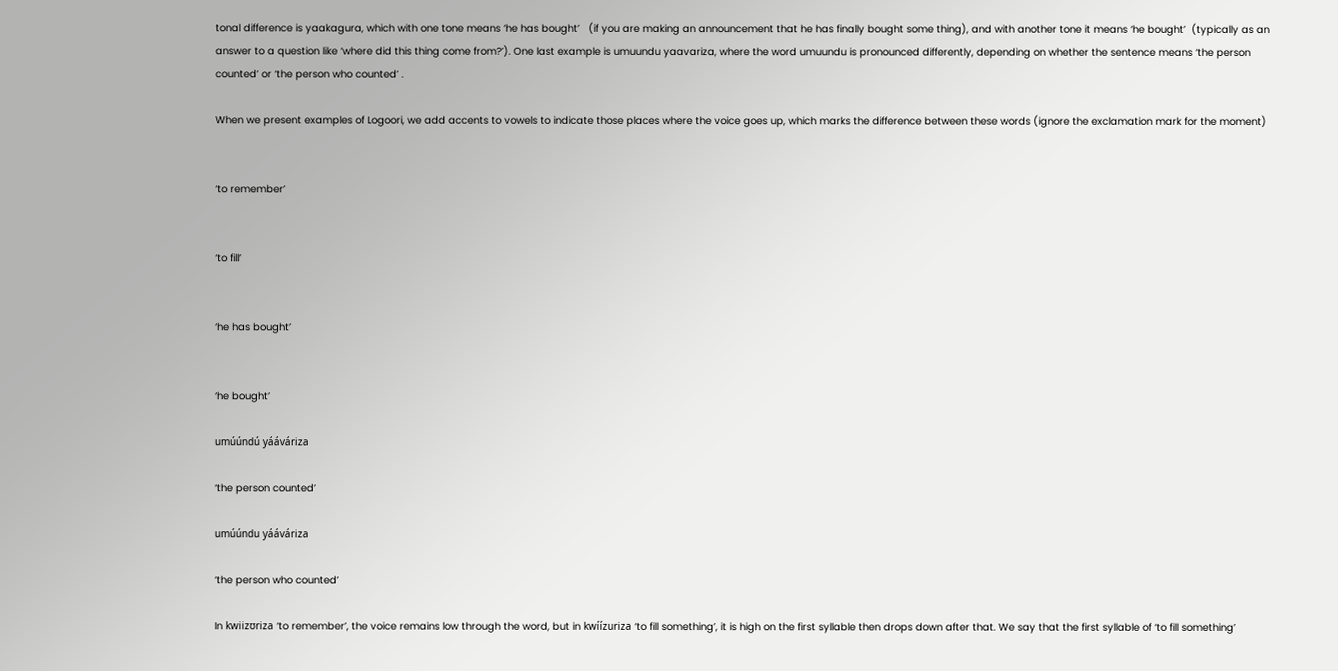tonal difference is yaakagura, which with one tone means ‘he has bought’   (if you are making an announcement that he has finally bought some thing), and with another tone it means ‘he bought’  (typically as an answer to a question like ‘where did this thing come from?’). One last example is umuundu yaavariza, where the word umuundu is pronounced differently, depending on whether the sentence means ‘the person counted’ or ‘the person who counted’ .

When we present examples of Logoori, we add accents to vowels to indicate those places where the voice goes up, which marks the difference between these words (ignore the exclamation mark for the moment)


‘to remember’


‘to fill’


‘he has bought’


‘he bought’

umúúndú yááváriza

‘the person counted’

umúúndu yááváriza

‘the person who counted’

In kwiizʊriza ‘to remember’, the voice remains low through the word, but in kwíízuriza ‘to fill something’, it is high on the first syllable then drops down after that. We say that the first syllable of ‘to fill something’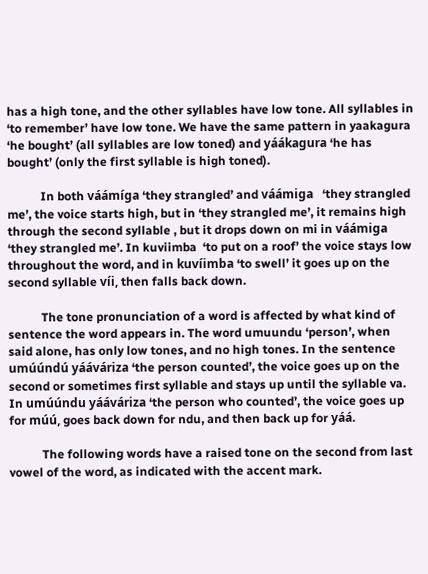has a high tone, and the other syllables have low tone. All syllables in ‘to remember’ have low tone. We have the same pattern in yaakagura ‘he bought’ (all syllables are low toned) and yáákagura ‘he has bought’ (only the first syllable is high toned).

           In both váámíga ‘they strangled’ and váámiga   ‘they strangled me’, the voice starts high, but in ‘they strangled me’, it remains high through the second syllable , but it drops down on mi in váámiga ‘they strangled me’. In kuviimba  ‘to put on a roof’ the voice stays low throughout the word, and in kuvíimba ‘to swell’ it goes up on the second syllable víi, then falls back down.

           The tone pronunciation of a word is affected by what kind of sentence the word appears in. The word umuundu ‘person’, when said alone, has only low tones, and no high tones. In the sentence umúúndú yááváriza ‘the person counted’, the voice goes up on the second or sometimes first syllable and stays up until the syllable va. In umúúndu yááváriza ‘the person who counted’, the voice goes up for múú, goes back down for ndu, and then back up for yáá.

           The following words have a raised tone on the second from last vowel of the word, as indicated with the accent mark.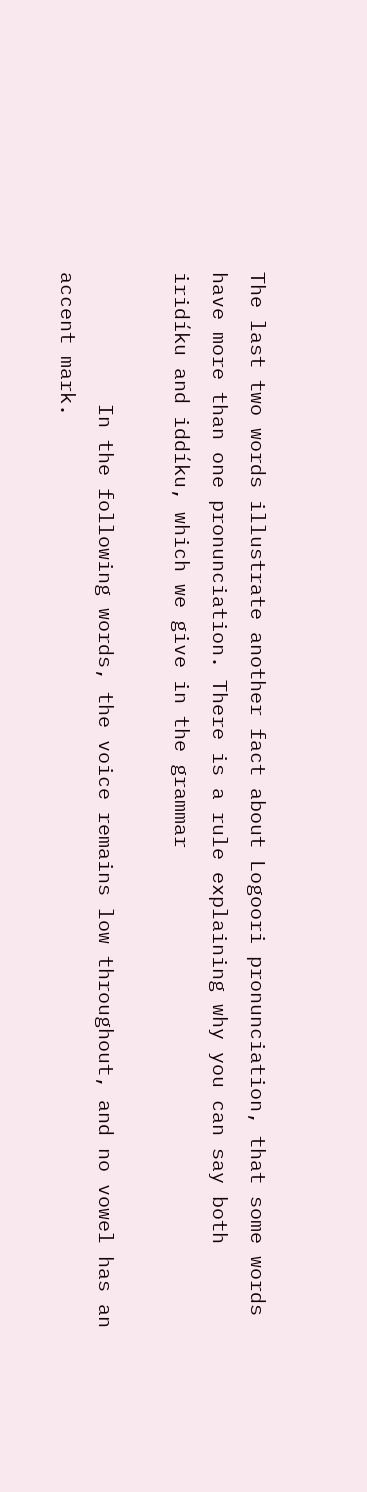The last two words illustrate another fact about Logoori pronunciation, that some words have more than one pronunciation. There is a rule explaining why you can say both iridíku and iddíku, which we give in the grammar

           In the following words, the voice remains low throughout, and no vowel has an accent mark.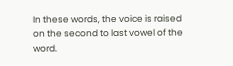In these words, the voice is raised on the second to last vowel of the word.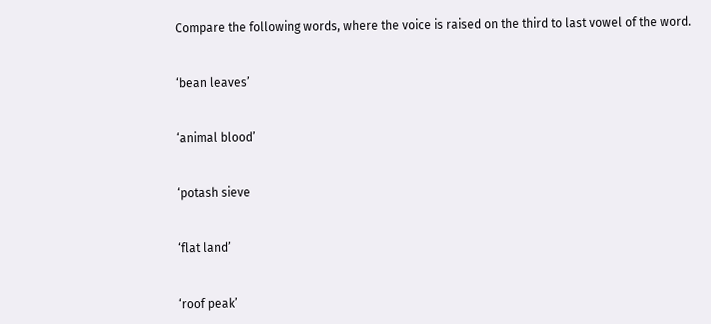Compare the following words, where the voice is raised on the third to last vowel of the word.


‘bean leaves’


‘animal blood’


‘potash sieve


‘flat land’


‘roof peak’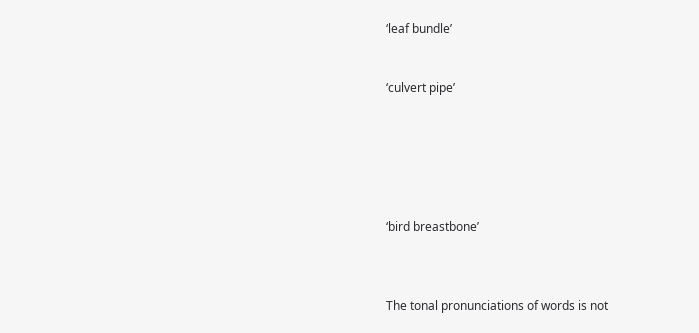‘leaf bundle’


‘culvert pipe’






‘bird breastbone’



The tonal pronunciations of words is not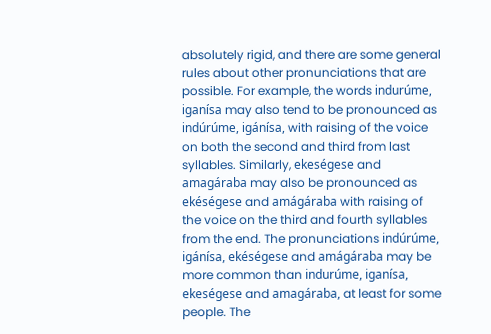absolutely rigid, and there are some general rules about other pronunciations that are possible. For example, the words indurúme, iganísa may also tend to be pronounced as indúrúme, igánísa, with raising of the voice on both the second and third from last syllables. Similarly, ekeségese and amagáraba may also be pronounced as ekéségese and amágáraba with raising of the voice on the third and fourth syllables from the end. The pronunciations indúrúme, igánísa, ekéségese and amágáraba may be more common than indurúme, iganísa, ekeségese and amagáraba, at least for some people. The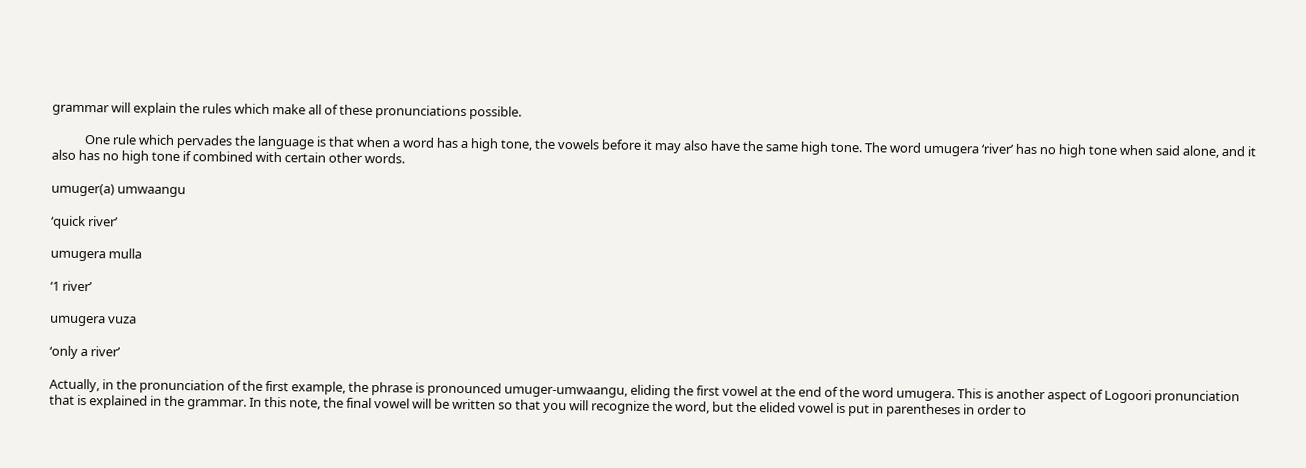grammar will explain the rules which make all of these pronunciations possible.

           One rule which pervades the language is that when a word has a high tone, the vowels before it may also have the same high tone. The word umugera ‘river’ has no high tone when said alone, and it also has no high tone if combined with certain other words.

umuger(a) umwaangu

‘quick river’

umugera mulla

‘1 river’

umugera vuza

‘only a river’

Actually, in the pronunciation of the first example, the phrase is pronounced umuger-umwaangu, eliding the first vowel at the end of the word umugera. This is another aspect of Logoori pronunciation that is explained in the grammar. In this note, the final vowel will be written so that you will recognize the word, but the elided vowel is put in parentheses in order to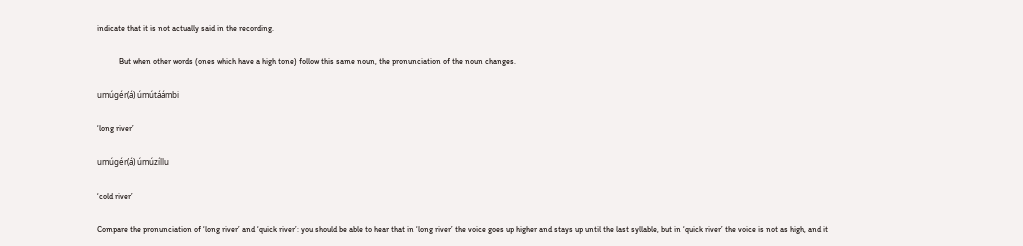indicate that it is not actually said in the recording.

           But when other words (ones which have a high tone) follow this same noun, the pronunciation of the noun changes.

umúgér(á) úmútáámbi

‘long river’

umúgér(á) úmúzíllu

‘cold river’

Compare the pronunciation of ‘long river’ and ‘quick river’: you should be able to hear that in ‘long river’ the voice goes up higher and stays up until the last syllable, but in ‘quick river’ the voice is not as high, and it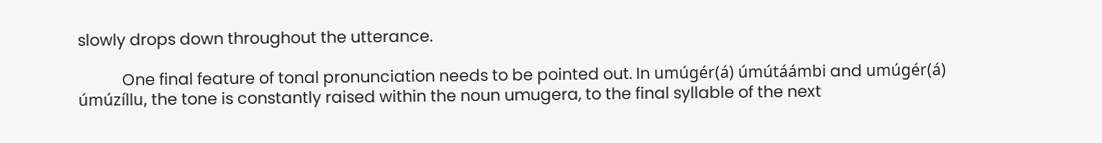slowly drops down throughout the utterance.

           One final feature of tonal pronunciation needs to be pointed out. In umúgér(á) úmútáámbi and umúgér(á) úmúzíllu, the tone is constantly raised within the noun umugera, to the final syllable of the next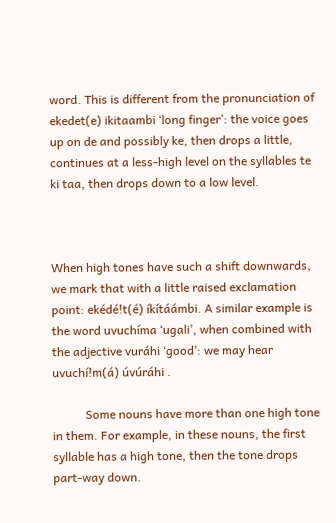word. This is different from the pronunciation of ekedet(e) ikitaambi ‘long finger’: the voice goes up on de and possibly ke, then drops a little, continues at a less-high level on the syllables te ki taa, then drops down to a low level.



When high tones have such a shift downwards, we mark that with a little raised exclamation point: ekédé!t(é) íkítáámbi. A similar example is the word uvuchíma ‘ugali’, when combined with the adjective vuráhi ‘good’: we may hear uvuchí!m(á) úvúráhi .

           Some nouns have more than one high tone in them. For example, in these nouns, the first syllable has a high tone, then the tone drops part-way down.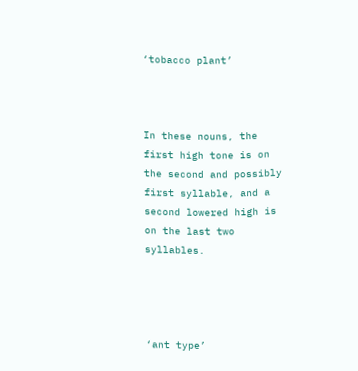‘tobacco plant’



In these nouns, the first high tone is on the second and possibly first syllable, and a second lowered high is on the last two syllables.




‘ant type’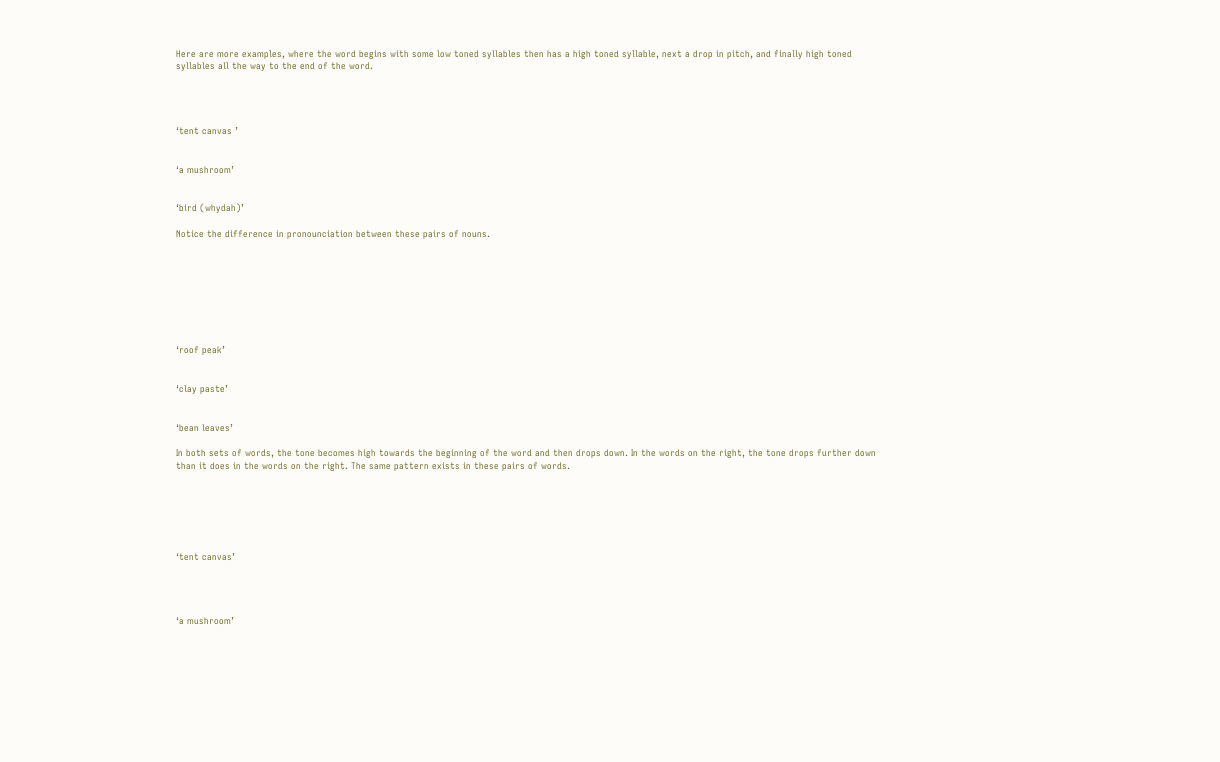Here are more examples, where the word begins with some low toned syllables then has a high toned syllable, next a drop in pitch, and finally high toned syllables all the way to the end of the word.




‘tent canvas ’


‘a mushroom’


‘bird (whydah)’

Notice the difference in pronounciation between these pairs of nouns.








‘roof peak’


‘clay paste’


‘bean leaves’

In both sets of words, the tone becomes high towards the beginning of the word and then drops down. In the words on the right, the tone drops further down than it does in the words on the right. The same pattern exists in these pairs of words.






‘tent canvas’




‘a mushroom’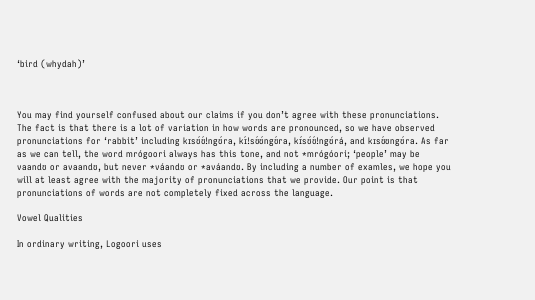‘bird (whydah)’



You may find yourself confused about our claims if you don’t agree with these pronunciations. The fact is that there is a lot of variation in how words are pronounced, so we have observed pronunciations for ‘rabbit’ including kɪsʊ́ʊ́!ngʊ́ra, kɪ́!sʊ́ʊ́ngʊ́ra, kɪ́sʊ́ʊ́!ngʊ́rá, and kɪsʊ́ʊngʊ́ra. As far as we can tell, the word mrógoori always has this tone, and not *mrógóori; ‘people’ may be vaandʊ or avaandʊ, but never *váandʊ or *aváandʊ. By including a number of examles, we hope you will at least agree with the majority of pronunciations that we provide. Our point is that pronunciations of words are not completely fixed across the language.

Vowel Qualities

In ordinary writing, Logoori uses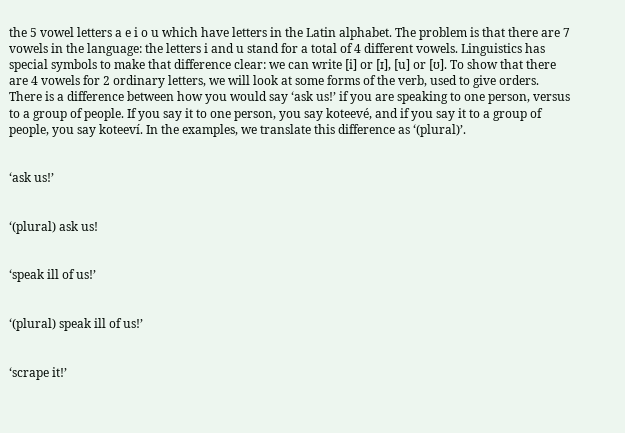the 5 vowel letters a e i o u which have letters in the Latin alphabet. The problem is that there are 7 vowels in the language: the letters i and u stand for a total of 4 different vowels. Linguistics has special symbols to make that difference clear: we can write [i] or [ɪ], [u] or [ʊ]. To show that there are 4 vowels for 2 ordinary letters, we will look at some forms of the verb, used to give orders. There is a difference between how you would say ‘ask us!’ if you are speaking to one person, versus to a group of people. If you say it to one person, you say koteevé, and if you say it to a group of people, you say koteeví. In the examples, we translate this difference as ‘(plural)’.


‘ask us!’


‘(plural) ask us!


‘speak ill of us!’


‘(plural) speak ill of us!’


‘scrape it!’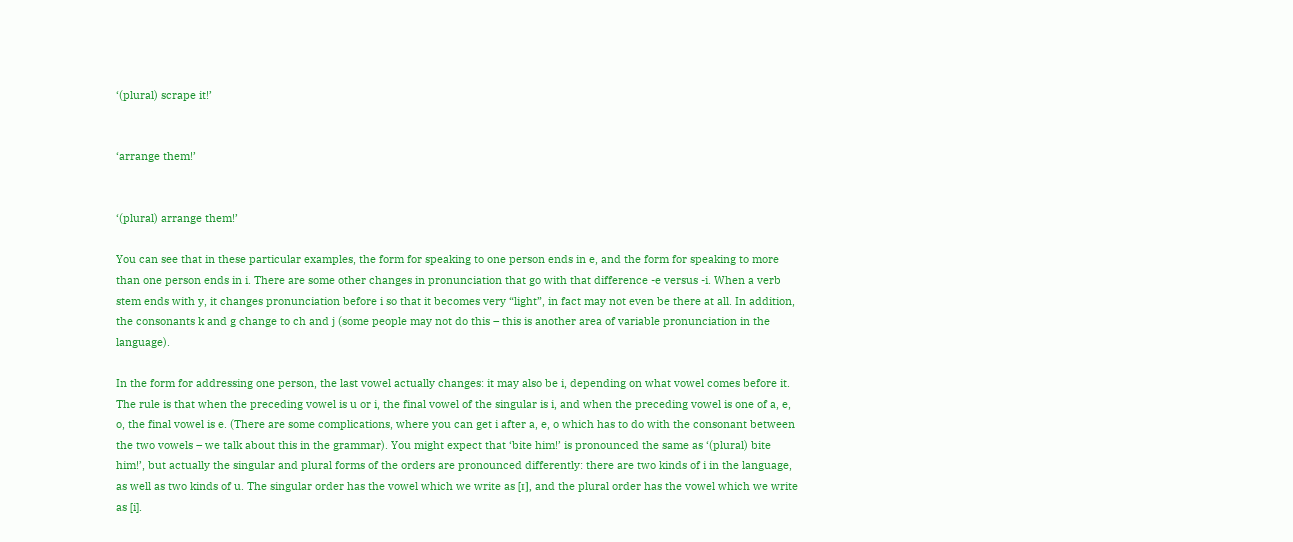‘(plural) scrape it!’


‘arrange them!’


‘(plural) arrange them!’

You can see that in these particular examples, the form for speaking to one person ends in e, and the form for speaking to more than one person ends in i. There are some other changes in pronunciation that go with that difference -e versus -i. When a verb stem ends with y, it changes pronunciation before i so that it becomes very “light”, in fact may not even be there at all. In addition, the consonants k and g change to ch and j (some people may not do this – this is another area of variable pronunciation in the language).

In the form for addressing one person, the last vowel actually changes: it may also be i, depending on what vowel comes before it. The rule is that when the preceding vowel is u or i, the final vowel of the singular is i, and when the preceding vowel is one of a, e, o, the final vowel is e. (There are some complications, where you can get i after a, e, o which has to do with the consonant between the two vowels – we talk about this in the grammar). You might expect that ‘bite him!’ is pronounced the same as ‘(plural) bite him!’, but actually the singular and plural forms of the orders are pronounced differently: there are two kinds of i in the language, as well as two kinds of u. The singular order has the vowel which we write as [ɪ], and the plural order has the vowel which we write as [i].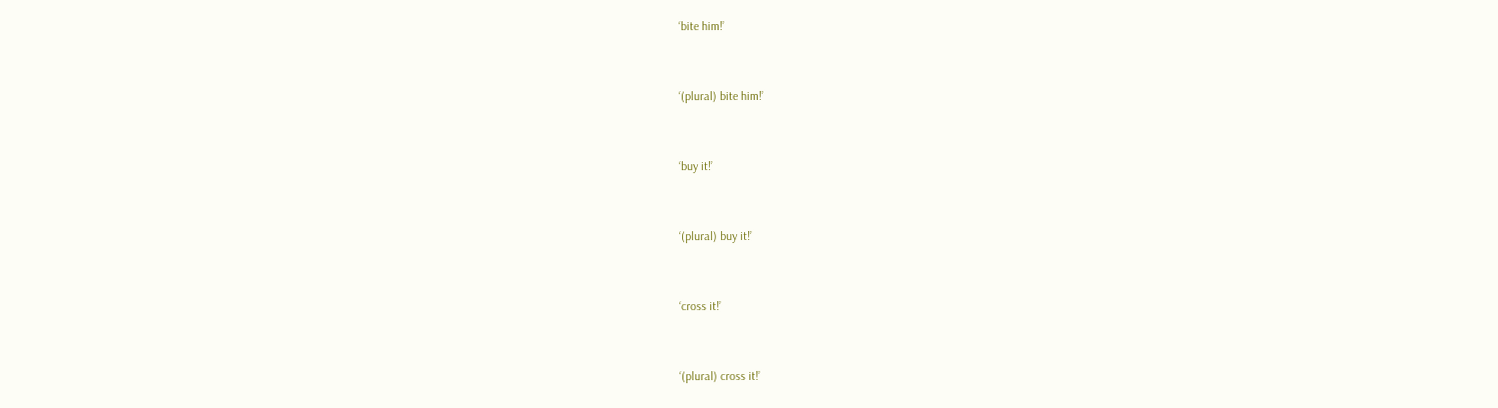‘bite him!’


‘(plural) bite him!’


‘buy it!’


‘(plural) buy it!’


‘cross it!’


‘(plural) cross it!’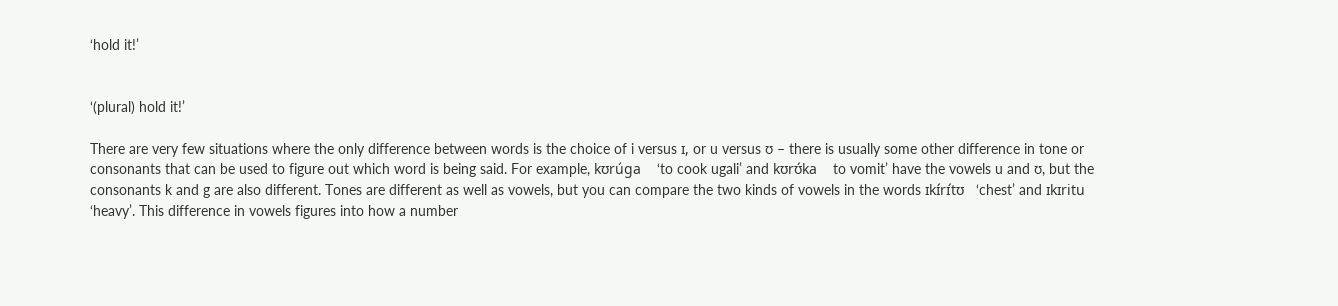‘hold it!’


‘(plural) hold it!’

There are very few situations where the only difference between words is the choice of i versus ɪ, or u versus ʊ – there is usually some other difference in tone or consonants that can be used to figure out which word is being said. For example, kʊrúga    ‘to cook ugali’ and kʊrʊ́ka    to vomit’ have the vowels u and ʊ, but the consonants k and g are also different. Tones are different as well as vowels, but you can compare the two kinds of vowels in the words ɪkɪ́rɪ́tʊ   ‘chest’ and ɪkɪritu    ‘heavy’. This difference in vowels figures into how a number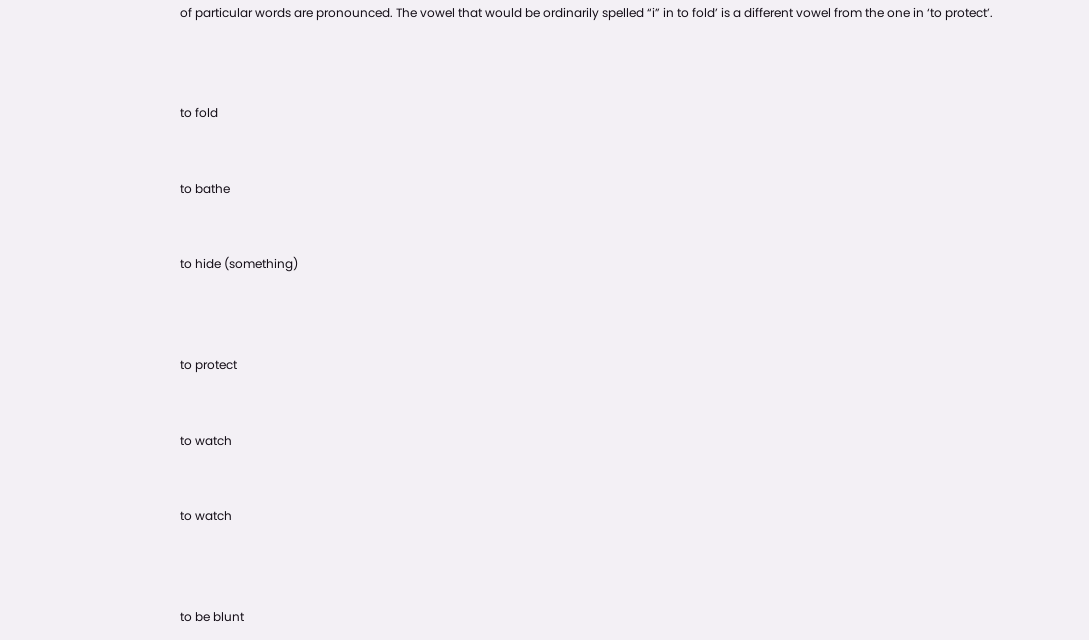of particular words are pronounced. The vowel that would be ordinarily spelled “i” in to fold’ is a different vowel from the one in ‘to protect’.



to fold


to bathe


to hide (something)



to protect


to watch


to watch



to be blunt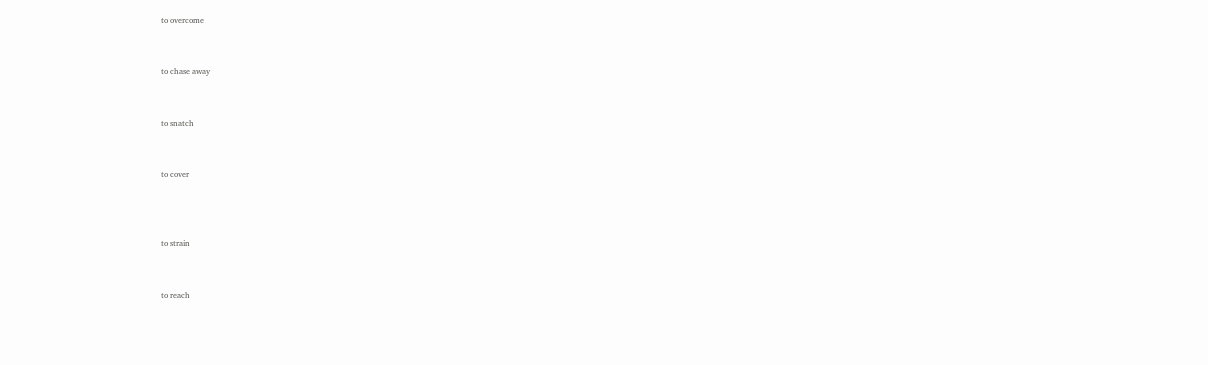to overcome


to chase away


to snatch


to cover



to strain


to reach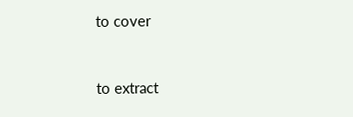to cover


to extract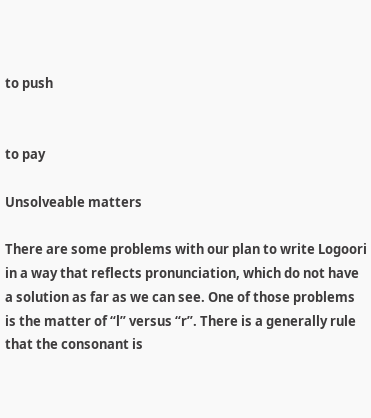to push


to pay

Unsolveable matters

There are some problems with our plan to write Logoori in a way that reflects pronunciation, which do not have a solution as far as we can see. One of those problems is the matter of “l” versus “r”. There is a generally rule that the consonant is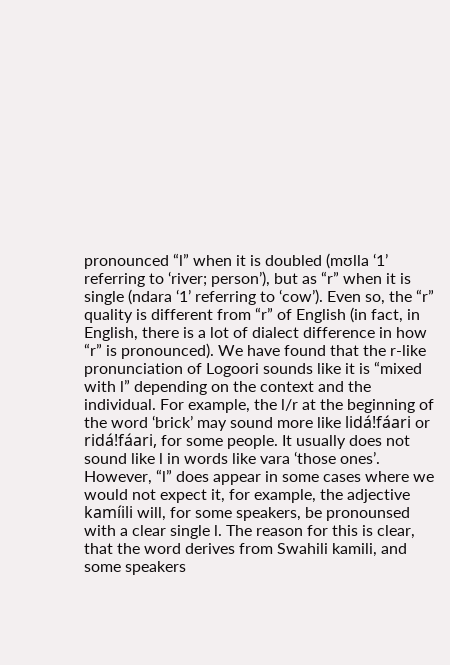pronounced “l” when it is doubled (mʊlla ‘1’ referring to ‘river; person’), but as “r” when it is single (ndara ‘1’ referring to ‘cow’). Even so, the “r” quality is different from “r” of English (in fact, in English, there is a lot of dialect difference in how “r” is pronounced). We have found that the r-like pronunciation of Logoori sounds like it is “mixed with l” depending on the context and the individual. For example, the l/r at the beginning of the word ‘brick’ may sound more like lidá!fáari or ridá!fáari, for some people. It usually does not sound like l in words like vara ‘those ones’. However, “l” does appear in some cases where we would not expect it, for example, the adjective kamíili will, for some speakers, be pronounsed with a clear single l. The reason for this is clear, that the word derives from Swahili kamili, and some speakers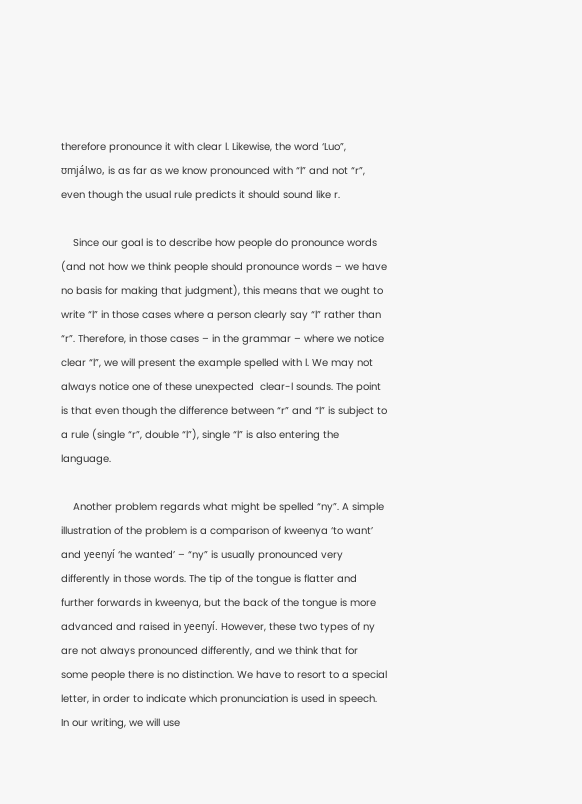therefore pronounce it with clear l. Likewise, the word ‘Luo”, ʊmjálwo, is as far as we know pronounced with “l” and not “r”, even though the usual rule predicts it should sound like r.

    Since our goal is to describe how people do pronounce words (and not how we think people should pronounce words – we have no basis for making that judgment), this means that we ought to write “l” in those cases where a person clearly say “l” rather than “r”. Therefore, in those cases – in the grammar – where we notice clear “l”, we will present the example spelled with l. We may not always notice one of these unexpected  clear-l sounds. The point is that even though the difference between “r” and “l” is subject to a rule (single “r”, double “l”), single “l” is also entering the language.

    Another problem regards what might be spelled “ny”. A simple illustration of the problem is a comparison of kweenya ‘to want’ and yeenyí ‘he wanted’ – “ny” is usually pronounced very differently in those words. The tip of the tongue is flatter and further forwards in kweenya, but the back of the tongue is more advanced and raised in yeenyí. However, these two types of ny are not always pronounced differently, and we think that for some people there is no distinction. We have to resort to a special letter, in order to indicate which pronunciation is used in speech. In our writing, we will use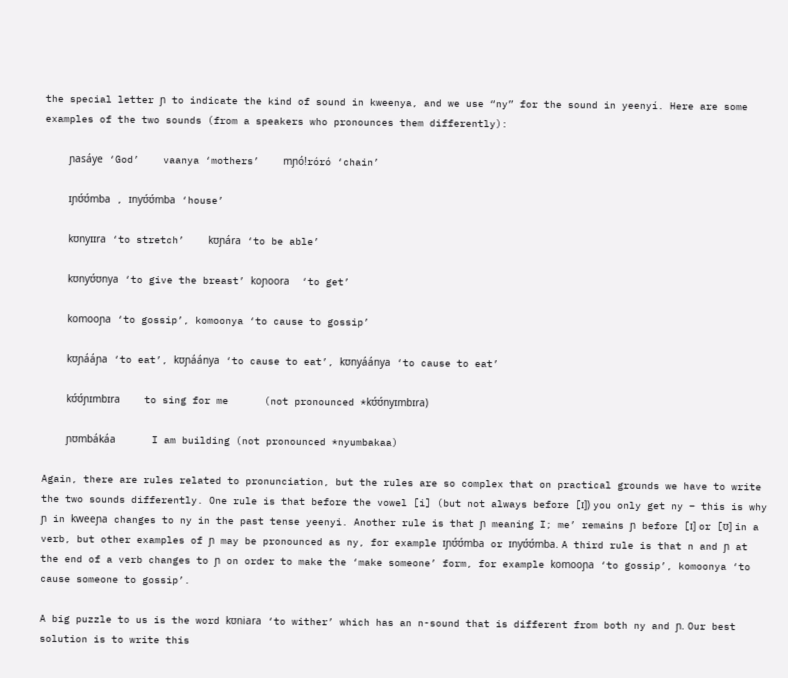the special letter ɲ to indicate the kind of sound in kweenya, and we use “ny” for the sound in yeenyí. Here are some examples of the two sounds (from a speakers who pronounces them differently):

    ɲasáye ‘God’    vaanya ‘mothers’    mɲó!róró ‘chain’

    ɪɲʊ́ʊ́mba , ɪnyʊ́ʊ́mba ‘house’

    kʊnyɪɪra ‘to stretch’    kʊɲára ‘to be able’

    kʊnyʊ́ʊnya ‘to give the breast’ koɲoora  ‘to get’

    komooɲa ‘to gossip’, komoonya ‘to cause to gossip’

    kʊɲááɲa ‘to eat’, kʊɲáánya ‘to cause to eat’, kʊnyáánya ‘to cause to eat’

    kʊ́ʊ́ɲɪmbɪra    to sing for me      (not pronounced *kʊ́ʊ́nyɪmbɪra)

    ɲʊmbákáa      I am building (not pronounced *nyumbakaa)

Again, there are rules related to pronunciation, but the rules are so complex that on practical grounds we have to write the two sounds differently. One rule is that before the vowel [i] (but not always before [ɪ]) you only get ny – this is why ɲ in kweeɲa changes to ny in the past tense yeenyi. Another rule is that ɲ meaning I; me’ remains ɲ before [ɪ] or [ʊ] in a verb, but other examples of ɲ may be pronounced as ny, for example ɪɲʊ́ʊ́mba or ɪnyʊ́ʊ́mba. A third rule is that n and ɲ at the end of a verb changes to ɲ on order to make the ‘make someone’ form, for example komooɲa ‘to gossip’, komoonya ‘to cause someone to gossip’.

A big puzzle to us is the word kʊniara ‘to wither’ which has an n-sound that is different from both ny and ɲ. Our best solution is to write this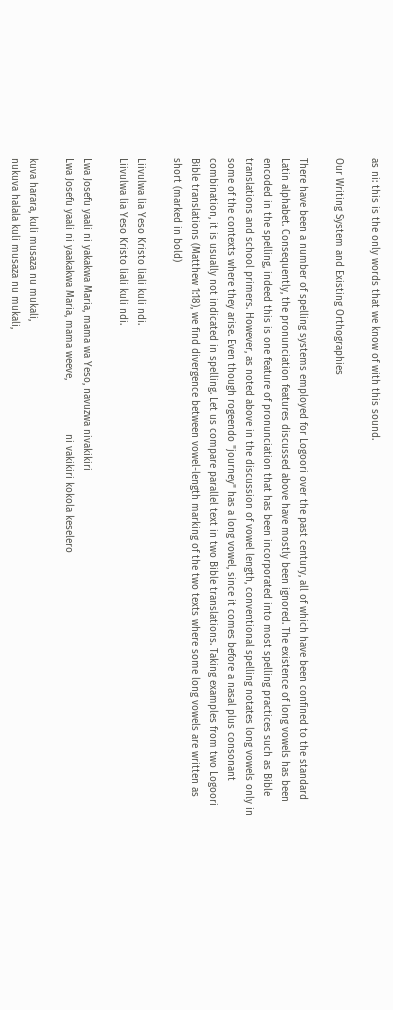as ni: this is the only words that we know of with this sound.

Our Writing System and Existing Orthographies

There have been a number of spelling systems employed for Logoori over the past century, all of which have been confined to the standard Latin alphabet. Consequently, the pronunciation features discussed above have mostly been ignored. The existence of long vowels has been encoded in the spelling, indeed this is one feature of pronunciation that has been incorporated into most spelling practices such as Bible translations and school primers. However, as noted above in the discussion of vowel length, conventional spelling notates long vowels only in some of the contexts where they arise. Even though rogeendo "journey" has a long vowel, since it comes before a nasal plus consonant combination, it is usually not indicated in spelling. Let us compare parallel text in two Bible translations. Taking examples from two Logoori Bible translations (Matthew 1:18), we find divergence between vowel-length marking of the two texts where some long vowels are written as short (marked in bold)

Liivulwa lia Yeso Kristo liali kuli ndi.
Liivulwa lia Yeso Kristo liali kuli ndi.

Lwa Josefu yaali ni yakakwa Maria, mama wa Yeso, navuzwa nivakikiri
Lwa Josefu yaali ni yaakakwa Maria, mama weeve,                  ni vakikiri kokola keselero

kuva harara, kuli musaza nu mukali,
nukuva halala kuli musaza nu mukali,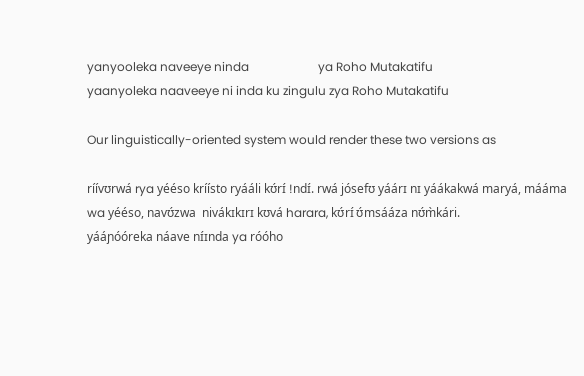yanyooleka naveeye ninda                       ya Roho Mutakatifu
yaanyoleka naaveeye ni inda ku zingulu zya Roho Mutakatifu

Our linguistically-oriented system would render these two versions as

ríívʊrwá rya yééso kríísto ryááli kʊ́rɪ́ !ndɪ́. rwá jósefʊ yáárɪ nɪ yáákakwá maryá, mááma wa yééso, navʊ́zwa  nivákɪkɪrɪ kʊvá harara, kʊ́rɪ́ ʊ́msááza nʊ́m̀kári.                yááɲóóreka náave nɪ́ɪnda ya róóho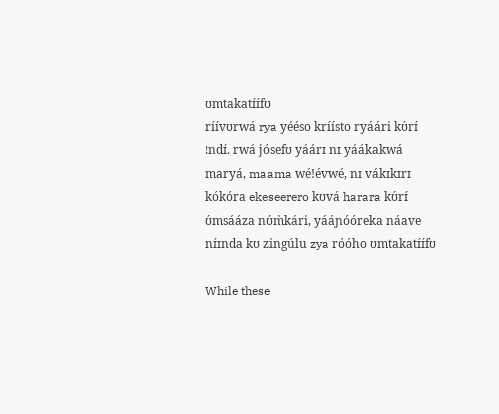ʊmtakatɪ́ɪ́fʊ
ríívʊrwá rya yééso kríísto ryáári kʊ́rɪ́ !ndɪ́. rwá jósefʊ yáárɪ nɪ yáákakwá maryá, maama wé!évwé, nɪ vákɪkɪrɪ kókóra ekeseerero kʊvá harara kʊ́rɪ́ ʊ́msááza nʊ́m̀kári, yááɲóóreka náave nɪ́ɪnda kʊ zingúlu zya róóho ʊmtakatɪ́ɪ́fʊ

While these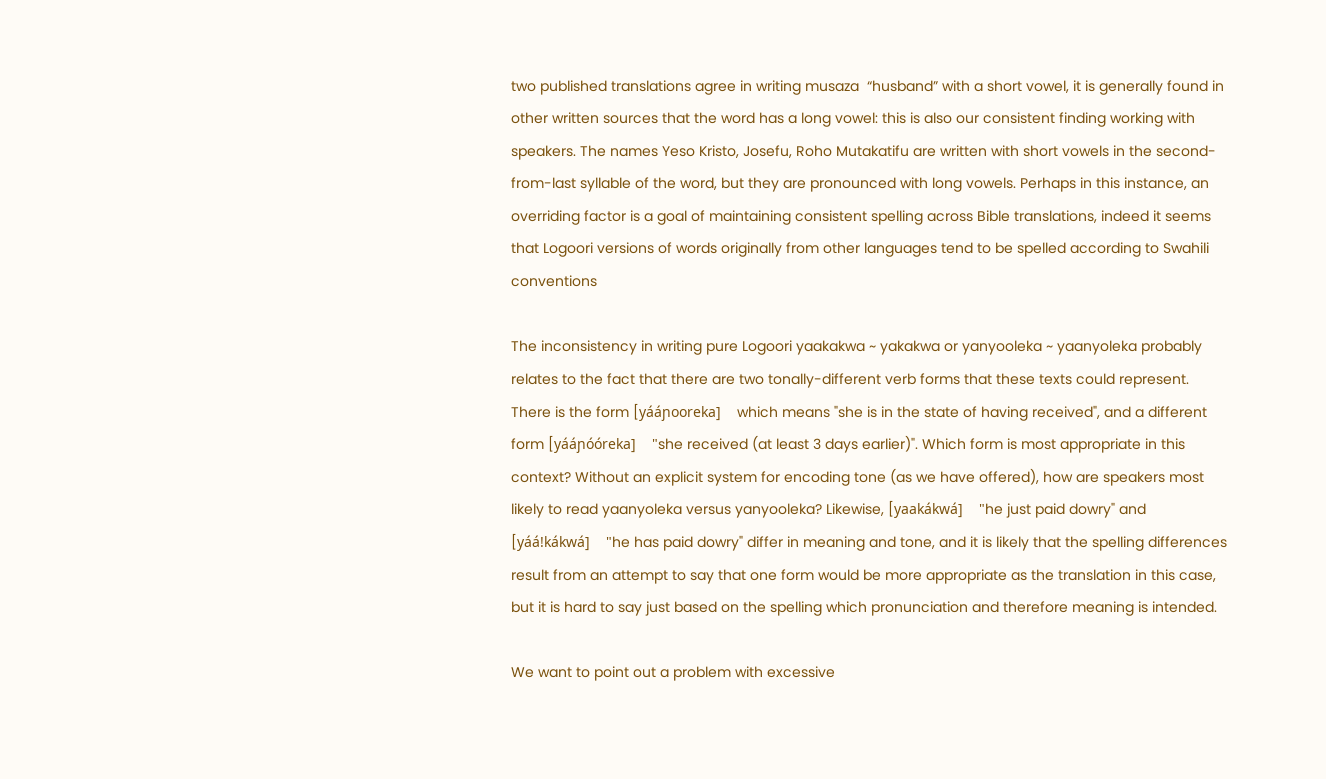two published translations agree in writing musaza  “husband” with a short vowel, it is generally found in other written sources that the word has a long vowel: this is also our consistent finding working with speakers. The names Yeso Kristo, Josefu, Roho Mutakatifu are written with short vowels in the second-from-last syllable of the word, but they are pronounced with long vowels. Perhaps in this instance, an overriding factor is a goal of maintaining consistent spelling across Bible translations, indeed it seems that Logoori versions of words originally from other languages tend to be spelled according to Swahili conventions

The inconsistency in writing pure Logoori yaakakwa ~ yakakwa or yanyooleka ~ yaanyoleka probably relates to the fact that there are two tonally-different verb forms that these texts could represent. There is the form [yááɲooreka]    which means "she is in the state of having received", and a different form [yááɲóóreka]    "she received (at least 3 days earlier)". Which form is most appropriate in this context? Without an explicit system for encoding tone (as we have offered), how are speakers most likely to read yaanyoleka versus yanyooleka? Likewise, [yaakákwá]    "he just paid dowry" and [yáá!kákwá]    "he has paid dowry" differ in meaning and tone, and it is likely that the spelling differences result from an attempt to say that one form would be more appropriate as the translation in this case, but it is hard to say just based on the spelling which pronunciation and therefore meaning is intended.

We want to point out a problem with excessive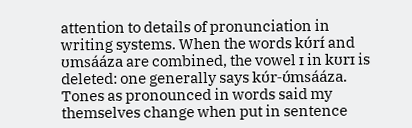attention to details of pronunciation in writing systems. When the words kʊ́rɪ́ and ʊmsááza are combined, the vowel ɪ in kʊrɪ is deleted: one generally says kʊ́r-ʊ́msááza. Tones as pronounced in words said my themselves change when put in sentence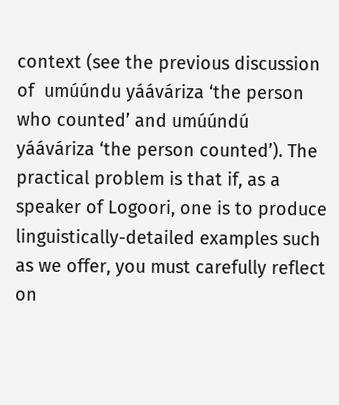context (see the previous discussion of  umúúndu yááváriza ‘the person who counted’ and umúúndú yááváriza ‘the person counted’). The practical problem is that if, as a speaker of Logoori, one is to produce linguistically-detailed examples such as we offer, you must carefully reflect on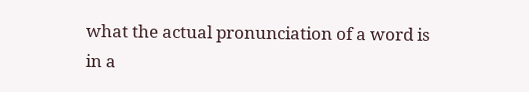what the actual pronunciation of a word is in a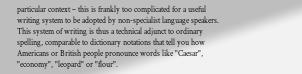particular context – this is frankly too complicated for a useful writing system to be adopted by non-specialist language speakers. This system of writing is thus a technical adjunct to ordinary spelling, comparable to dictionary notations that tell you how Americans or British people pronounce words like "Caesar", "economy", "leopard" or "flour".